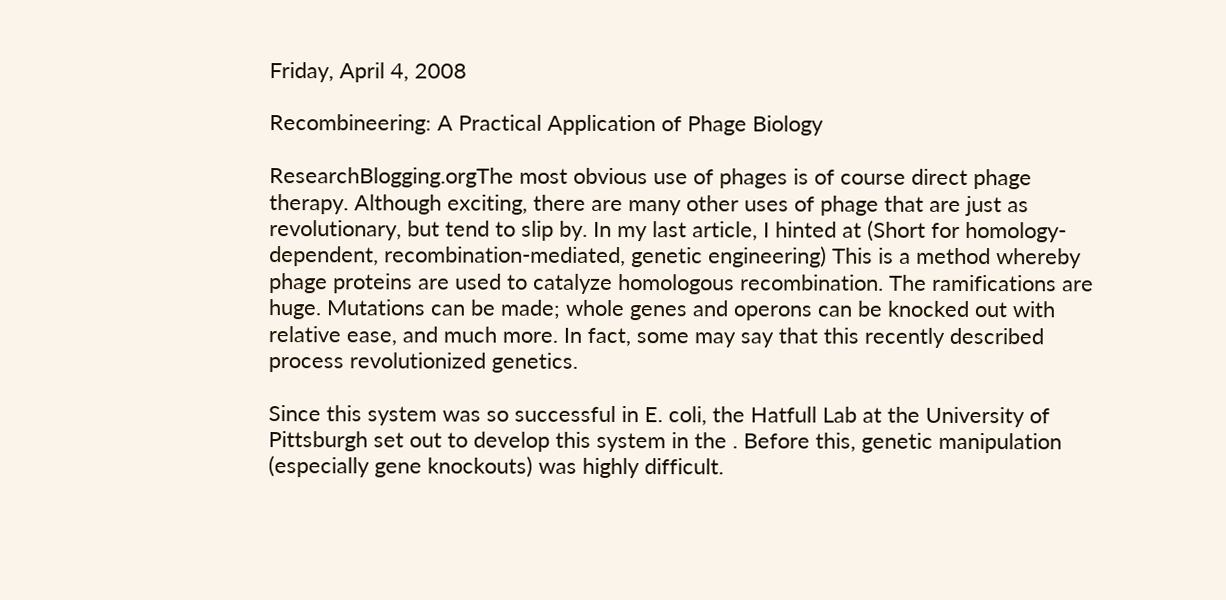Friday, April 4, 2008

Recombineering: A Practical Application of Phage Biology

ResearchBlogging.orgThe most obvious use of phages is of course direct phage therapy. Although exciting, there are many other uses of phage that are just as revolutionary, but tend to slip by. In my last article, I hinted at (Short for homology-dependent, recombination-mediated, genetic engineering) This is a method whereby phage proteins are used to catalyze homologous recombination. The ramifications are huge. Mutations can be made; whole genes and operons can be knocked out with relative ease, and much more. In fact, some may say that this recently described process revolutionized genetics.

Since this system was so successful in E. coli, the Hatfull Lab at the University of Pittsburgh set out to develop this system in the . Before this, genetic manipulation (especially gene knockouts) was highly difficult.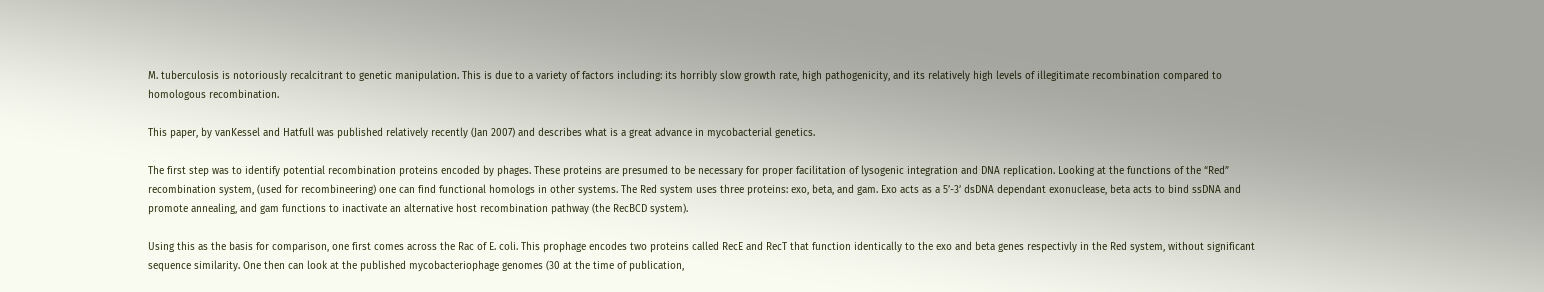M. tuberculosis is notoriously recalcitrant to genetic manipulation. This is due to a variety of factors including: its horribly slow growth rate, high pathogenicity, and its relatively high levels of illegitimate recombination compared to homologous recombination.

This paper, by vanKessel and Hatfull was published relatively recently (Jan 2007) and describes what is a great advance in mycobacterial genetics.

The first step was to identify potential recombination proteins encoded by phages. These proteins are presumed to be necessary for proper facilitation of lysogenic integration and DNA replication. Looking at the functions of the “Red” recombination system, (used for recombineering) one can find functional homologs in other systems. The Red system uses three proteins: exo, beta, and gam. Exo acts as a 5’-3’ dsDNA dependant exonuclease, beta acts to bind ssDNA and promote annealing, and gam functions to inactivate an alternative host recombination pathway (the RecBCD system).

Using this as the basis for comparison, one first comes across the Rac of E. coli. This prophage encodes two proteins called RecE and RecT that function identically to the exo and beta genes respectivly in the Red system, without significant sequence similarity. One then can look at the published mycobacteriophage genomes (30 at the time of publication,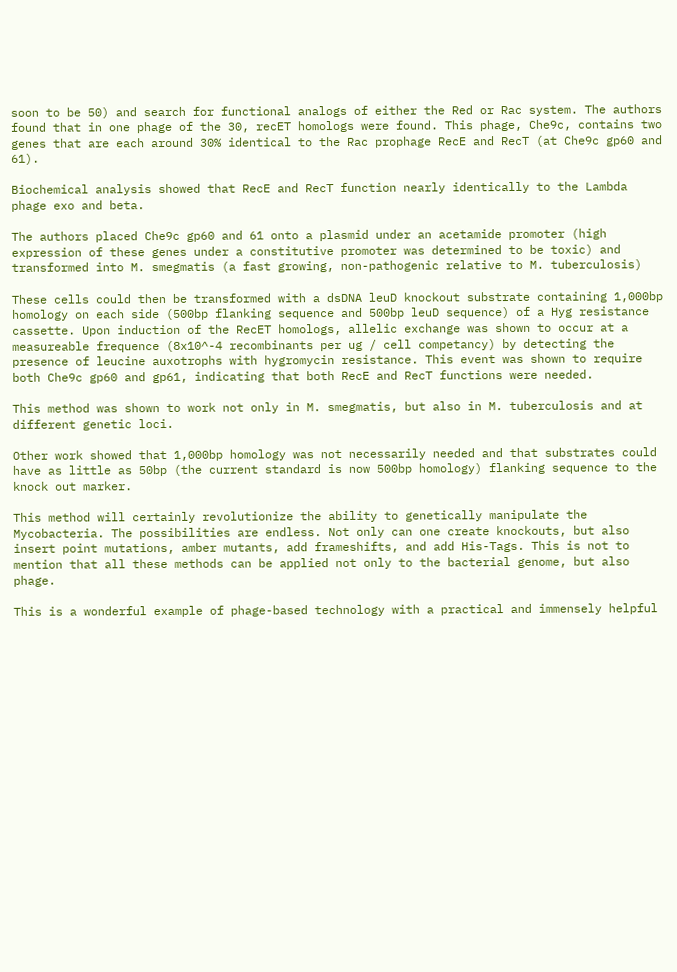soon to be 50) and search for functional analogs of either the Red or Rac system. The authors found that in one phage of the 30, recET homologs were found. This phage, Che9c, contains two genes that are each around 30% identical to the Rac prophage RecE and RecT (at Che9c gp60 and 61).

Biochemical analysis showed that RecE and RecT function nearly identically to the Lambda phage exo and beta.

The authors placed Che9c gp60 and 61 onto a plasmid under an acetamide promoter (high expression of these genes under a constitutive promoter was determined to be toxic) and transformed into M. smegmatis (a fast growing, non-pathogenic relative to M. tuberculosis)

These cells could then be transformed with a dsDNA leuD knockout substrate containing 1,000bp homology on each side (500bp flanking sequence and 500bp leuD sequence) of a Hyg resistance cassette. Upon induction of the RecET homologs, allelic exchange was shown to occur at a measureable frequence (8x10^-4 recombinants per ug / cell competancy) by detecting the presence of leucine auxotrophs with hygromycin resistance. This event was shown to require both Che9c gp60 and gp61, indicating that both RecE and RecT functions were needed.

This method was shown to work not only in M. smegmatis, but also in M. tuberculosis and at different genetic loci.

Other work showed that 1,000bp homology was not necessarily needed and that substrates could have as little as 50bp (the current standard is now 500bp homology) flanking sequence to the knock out marker.

This method will certainly revolutionize the ability to genetically manipulate the Mycobacteria. The possibilities are endless. Not only can one create knockouts, but also insert point mutations, amber mutants, add frameshifts, and add His-Tags. This is not to mention that all these methods can be applied not only to the bacterial genome, but also phage.

This is a wonderful example of phage-based technology with a practical and immensely helpful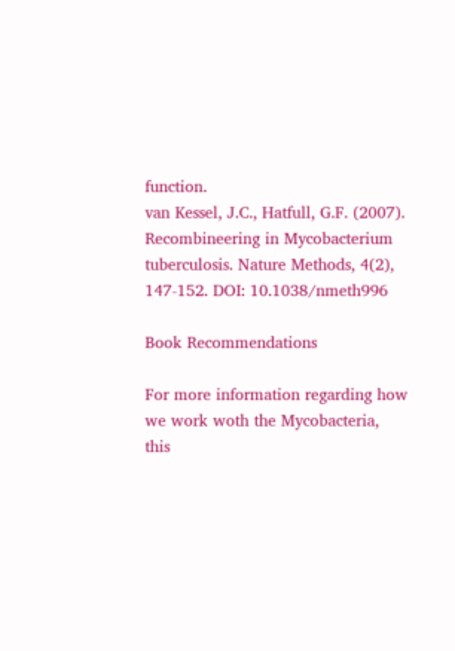function.
van Kessel, J.C., Hatfull, G.F. (2007). Recombineering in Mycobacterium tuberculosis. Nature Methods, 4(2), 147-152. DOI: 10.1038/nmeth996

Book Recommendations

For more information regarding how we work woth the Mycobacteria, this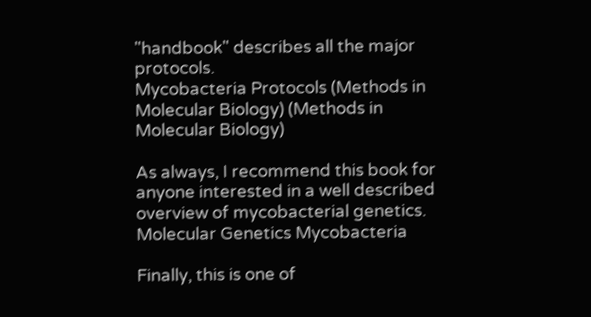"handbook" describes all the major protocols.
Mycobacteria Protocols (Methods in Molecular Biology) (Methods in Molecular Biology)

As always, I recommend this book for anyone interested in a well described overview of mycobacterial genetics.
Molecular Genetics Mycobacteria

Finally, this is one of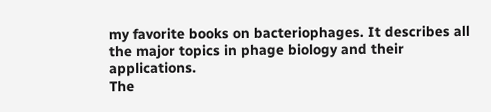my favorite books on bacteriophages. It describes all the major topics in phage biology and their applications.
The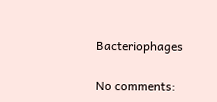Bacteriophages

No comments: